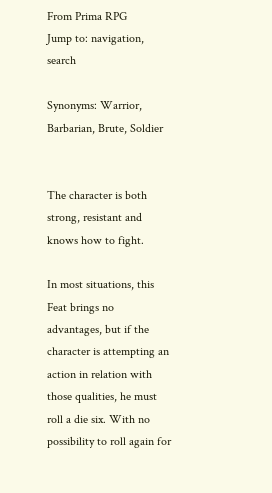From Prima RPG
Jump to: navigation, search

Synonyms: Warrior, Barbarian, Brute, Soldier


The character is both strong, resistant and knows how to fight.

In most situations, this Feat brings no advantages, but if the character is attempting an action in relation with those qualities, he must roll a die six. With no possibility to roll again for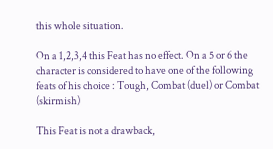this whole situation.

On a 1,2,3,4 this Feat has no effect. On a 5 or 6 the character is considered to have one of the following feats of his choice : Tough, Combat (duel) or Combat (skirmish)

This Feat is not a drawback,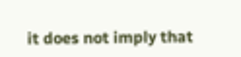it does not imply that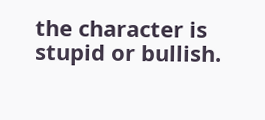the character is stupid or bullish.